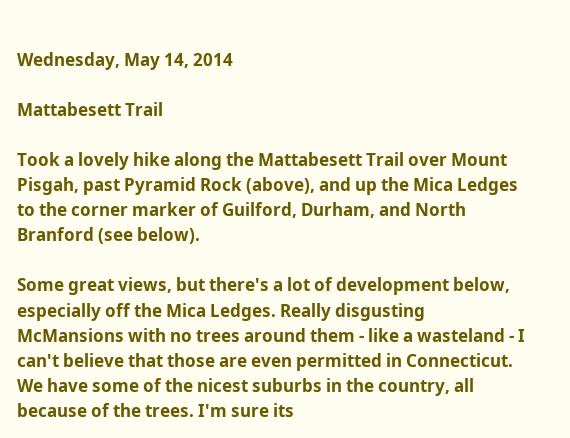Wednesday, May 14, 2014

Mattabesett Trail

Took a lovely hike along the Mattabesett Trail over Mount Pisgah, past Pyramid Rock (above), and up the Mica Ledges to the corner marker of Guilford, Durham, and North Branford (see below).

Some great views, but there's a lot of development below, especially off the Mica Ledges. Really disgusting McMansions with no trees around them - like a wasteland - I can't believe that those are even permitted in Connecticut. We have some of the nicest suburbs in the country, all because of the trees. I'm sure its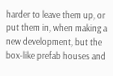harder to leave them up, or put them in, when making a new development, but the box-like prefab houses and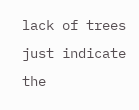lack of trees just indicate the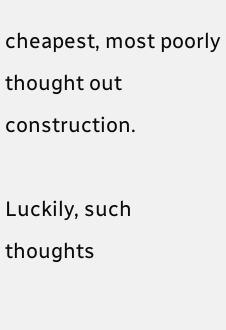cheapest, most poorly thought out construction.

Luckily, such thoughts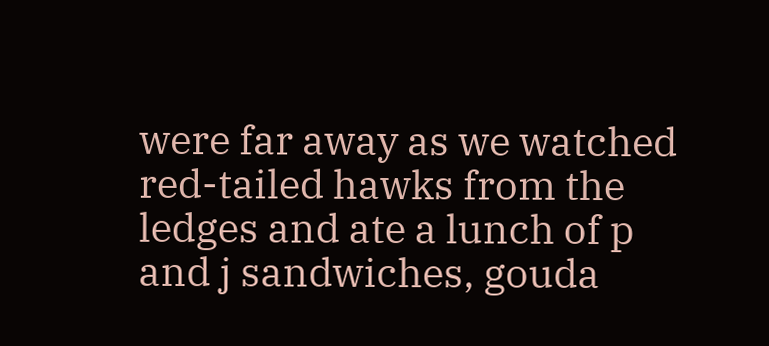were far away as we watched red-tailed hawks from the ledges and ate a lunch of p and j sandwiches, gouda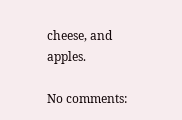cheese, and apples.

No comments: